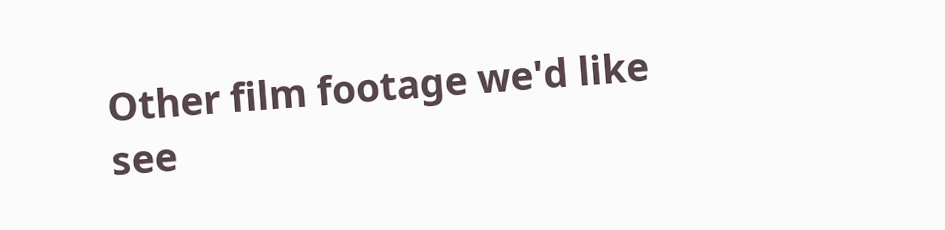Other film footage we'd like see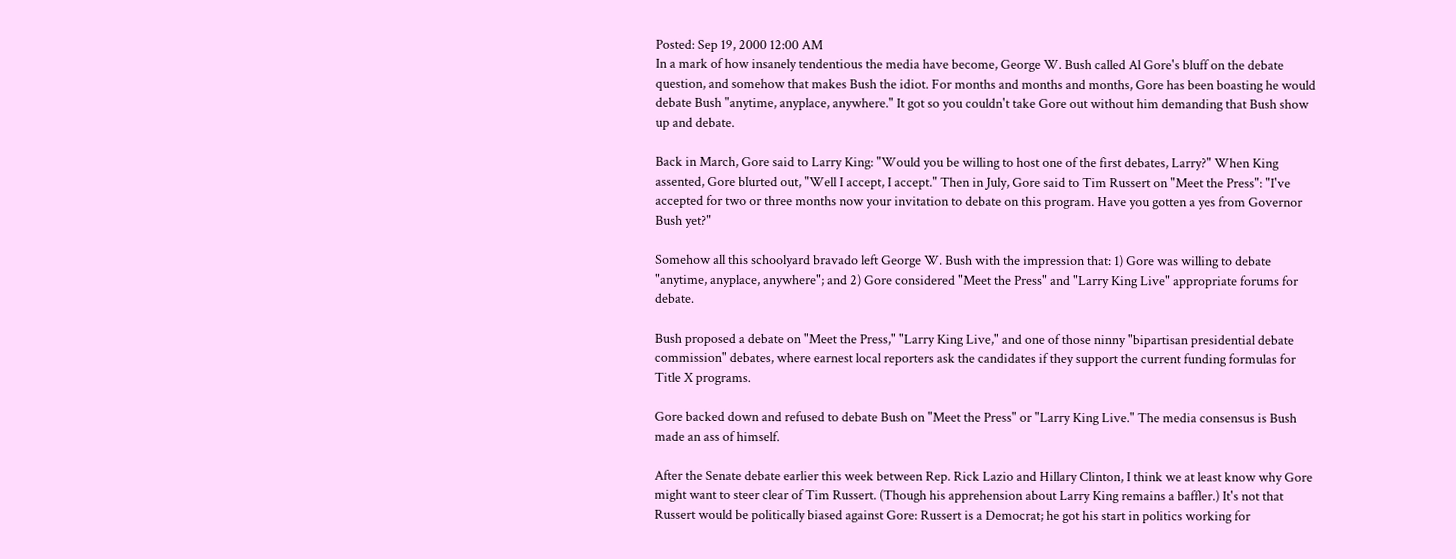Posted: Sep 19, 2000 12:00 AM
In a mark of how insanely tendentious the media have become, George W. Bush called Al Gore's bluff on the debate question, and somehow that makes Bush the idiot. For months and months and months, Gore has been boasting he would debate Bush "anytime, anyplace, anywhere." It got so you couldn't take Gore out without him demanding that Bush show up and debate.

Back in March, Gore said to Larry King: "Would you be willing to host one of the first debates, Larry?" When King assented, Gore blurted out, "Well I accept, I accept." Then in July, Gore said to Tim Russert on "Meet the Press": "I've accepted for two or three months now your invitation to debate on this program. Have you gotten a yes from Governor Bush yet?"

Somehow all this schoolyard bravado left George W. Bush with the impression that: 1) Gore was willing to debate "anytime, anyplace, anywhere"; and 2) Gore considered "Meet the Press" and "Larry King Live" appropriate forums for debate.

Bush proposed a debate on "Meet the Press," "Larry King Live," and one of those ninny "bipartisan presidential debate commission" debates, where earnest local reporters ask the candidates if they support the current funding formulas for Title X programs.

Gore backed down and refused to debate Bush on "Meet the Press" or "Larry King Live." The media consensus is Bush made an ass of himself.

After the Senate debate earlier this week between Rep. Rick Lazio and Hillary Clinton, I think we at least know why Gore might want to steer clear of Tim Russert. (Though his apprehension about Larry King remains a baffler.) It's not that Russert would be politically biased against Gore: Russert is a Democrat; he got his start in politics working for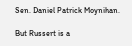Sen. Daniel Patrick Moynihan.

But Russert is a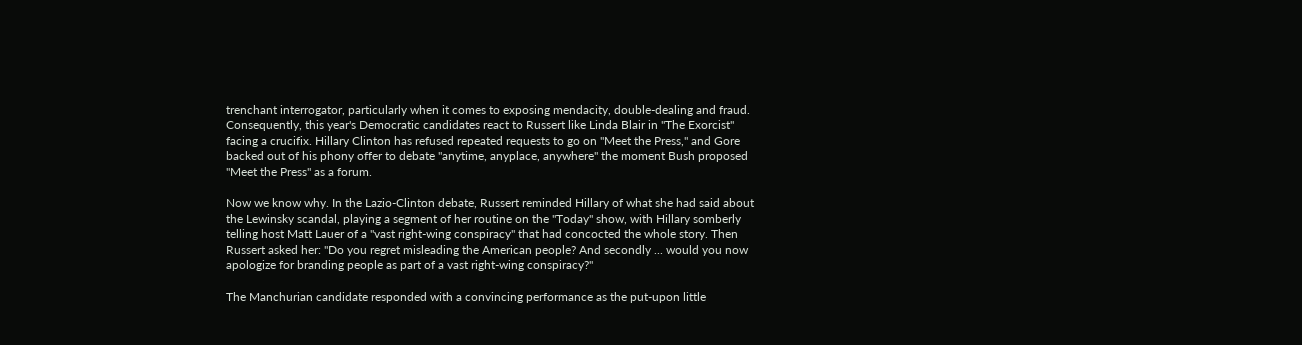trenchant interrogator, particularly when it comes to exposing mendacity, double-dealing and fraud. Consequently, this year's Democratic candidates react to Russert like Linda Blair in "The Exorcist" facing a crucifix. Hillary Clinton has refused repeated requests to go on "Meet the Press," and Gore backed out of his phony offer to debate "anytime, anyplace, anywhere" the moment Bush proposed "Meet the Press" as a forum.

Now we know why. In the Lazio-Clinton debate, Russert reminded Hillary of what she had said about the Lewinsky scandal, playing a segment of her routine on the "Today" show, with Hillary somberly telling host Matt Lauer of a "vast right-wing conspiracy" that had concocted the whole story. Then Russert asked her: "Do you regret misleading the American people? And secondly ... would you now apologize for branding people as part of a vast right-wing conspiracy?"

The Manchurian candidate responded with a convincing performance as the put-upon little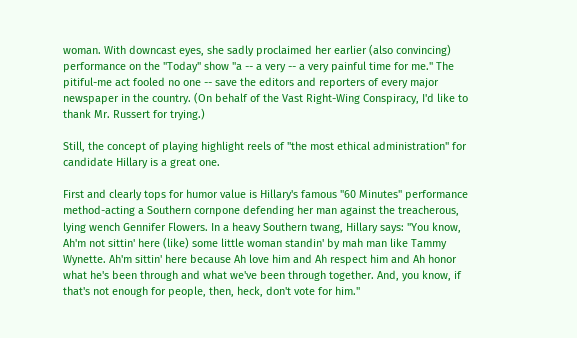woman. With downcast eyes, she sadly proclaimed her earlier (also convincing) performance on the "Today" show "a -- a very -- a very painful time for me." The pitiful-me act fooled no one -- save the editors and reporters of every major newspaper in the country. (On behalf of the Vast Right-Wing Conspiracy, I'd like to thank Mr. Russert for trying.)

Still, the concept of playing highlight reels of "the most ethical administration" for candidate Hillary is a great one.

First and clearly tops for humor value is Hillary's famous "60 Minutes" performance method-acting a Southern cornpone defending her man against the treacherous, lying wench Gennifer Flowers. In a heavy Southern twang, Hillary says: "You know, Ah'm not sittin' here (like) some little woman standin' by mah man like Tammy Wynette. Ah'm sittin' here because Ah love him and Ah respect him and Ah honor what he's been through and what we've been through together. And, you know, if that's not enough for people, then, heck, don't vote for him."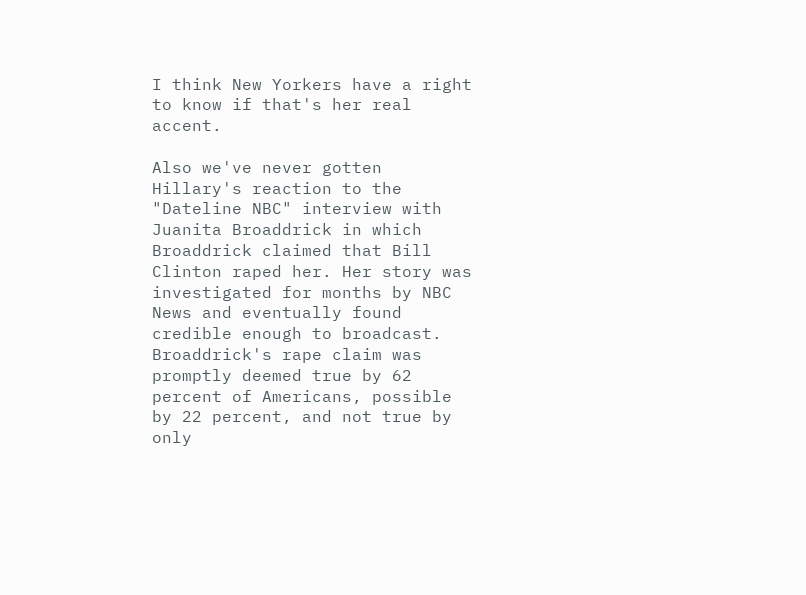I think New Yorkers have a right to know if that's her real accent.

Also we've never gotten Hillary's reaction to the "Dateline NBC" interview with Juanita Broaddrick in which Broaddrick claimed that Bill Clinton raped her. Her story was investigated for months by NBC News and eventually found credible enough to broadcast. Broaddrick's rape claim was promptly deemed true by 62 percent of Americans, possible by 22 percent, and not true by only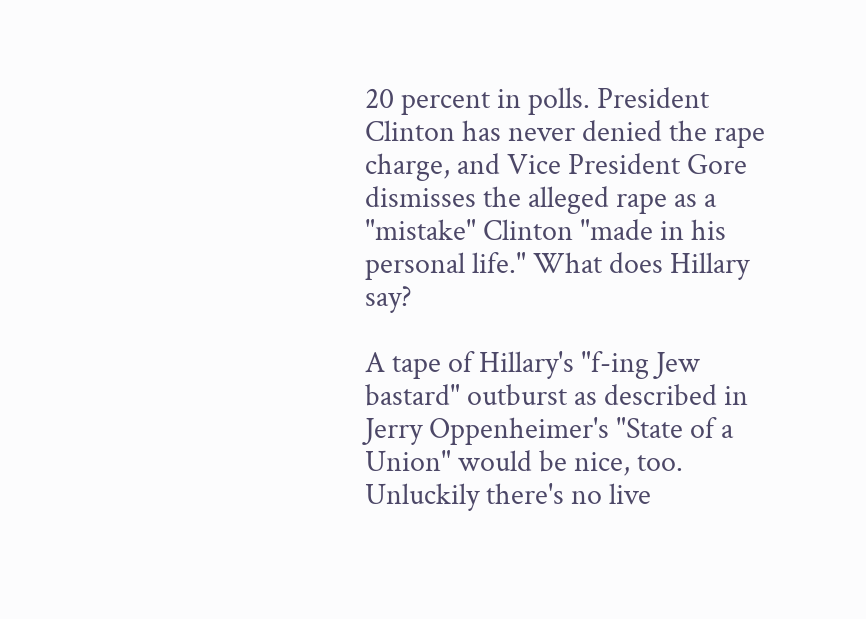20 percent in polls. President Clinton has never denied the rape charge, and Vice President Gore dismisses the alleged rape as a "mistake" Clinton "made in his personal life." What does Hillary say?

A tape of Hillary's "f-ing Jew bastard" outburst as described in Jerry Oppenheimer's "State of a Union" would be nice, too. Unluckily there's no live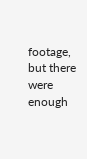footage, but there were enough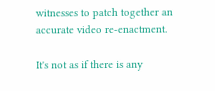witnesses to patch together an accurate video re-enactment.

It's not as if there is any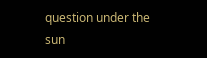question under the sun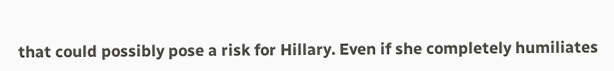that could possibly pose a risk for Hillary. Even if she completely humiliates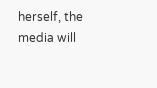herself, the media will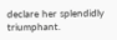declare her splendidly triumphant.